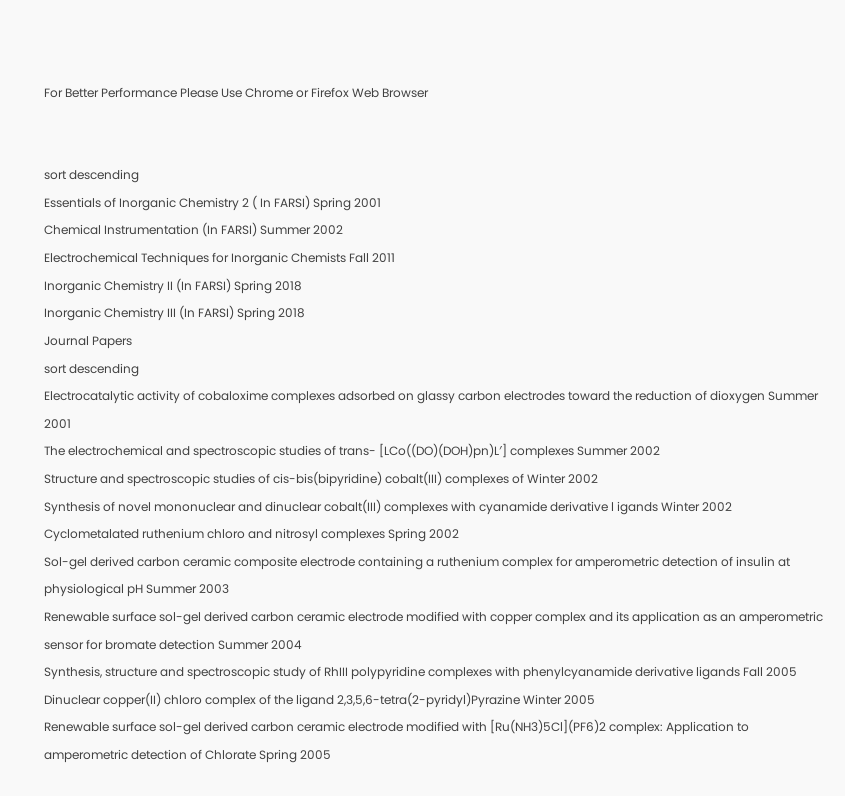For Better Performance Please Use Chrome or Firefox Web Browser


sort descending
Essentials of Inorganic Chemistry 2 ( In FARSI) Spring 2001
Chemical Instrumentation (In FARSI) Summer 2002
Electrochemical Techniques for Inorganic Chemists Fall 2011
Inorganic Chemistry II (In FARSI) Spring 2018
Inorganic Chemistry III (In FARSI) Spring 2018
Journal Papers
sort descending
Electrocatalytic activity of cobaloxime complexes adsorbed on glassy carbon electrodes toward the reduction of dioxygen Summer 2001
The electrochemical and spectroscopic studies of trans- [LCo((DO)(DOH)pn)L′] complexes Summer 2002
Structure and spectroscopic studies of cis-bis(bipyridine) cobalt(III) complexes of Winter 2002
Synthesis of novel mononuclear and dinuclear cobalt(III) complexes with cyanamide derivative l igands Winter 2002
Cyclometalated ruthenium chloro and nitrosyl complexes Spring 2002
Sol-gel derived carbon ceramic composite electrode containing a ruthenium complex for amperometric detection of insulin at physiological pH Summer 2003
Renewable surface sol-gel derived carbon ceramic electrode modified with copper complex and its application as an amperometric sensor for bromate detection Summer 2004
Synthesis, structure and spectroscopic study of RhIII polypyridine complexes with phenylcyanamide derivative ligands Fall 2005
Dinuclear copper(II) chloro complex of the ligand 2,3,5,6-tetra(2-pyridyl)Pyrazine Winter 2005
Renewable surface sol-gel derived carbon ceramic electrode modified with [Ru(NH3)5Cl](PF6)2 complex: Application to amperometric detection of Chlorate Spring 2005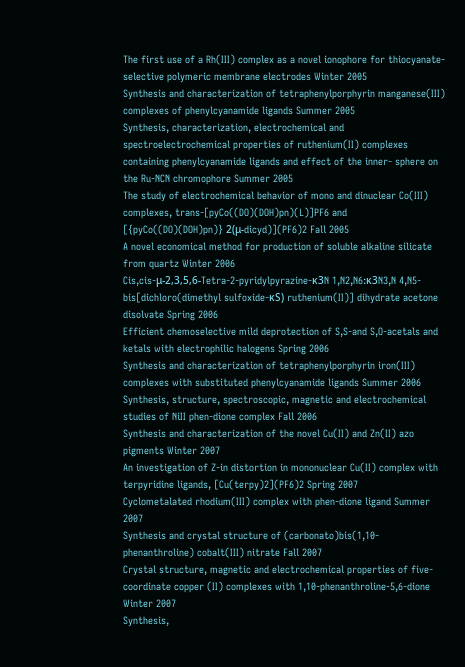The first use of a Rh(III) complex as a novel ionophore for thiocyanate- selective polymeric membrane electrodes Winter 2005
Synthesis and characterization of tetraphenylporphyrin manganese(III) complexes of phenylcyanamide ligands Summer 2005
Synthesis, characterization, electrochemical and spectroelectrochemical properties of ruthenium(II) complexes containing phenylcyanamide ligands and effect of the inner- sphere on the Ru-NCN chromophore Summer 2005
The study of electrochemical behavior of mono and dinuclear Co(III) complexes, trans-[pyCo((DO)(DOH)pn)(L)]PF6 and [{pyCo((DO)(DOH)pn)} 2(μ-dicyd)](PF6)2 Fall 2005
A novel economical method for production of soluble alkaline silicate from quartz Winter 2006
Cis,cis-μ-2,3,5,6-Tetra-2-pyridylpyrazine-κ3N 1,N2,N6:κ3N3,N 4,N5-bis[dichloro(dimethyl sulfoxide-κS) ruthenium(II)] dihydrate acetone disolvate Spring 2006
Efficient chemoselective mild deprotection of S,S-and S,O-acetals and ketals with electrophilic halogens Spring 2006
Synthesis and characterization of tetraphenylporphyrin iron(III) complexes with substituted phenylcyanamide ligands Summer 2006
Synthesis, structure, spectroscopic, magnetic and electrochemical studies of NiII phen-dione complex Fall 2006
Synthesis and characterization of the novel Cu(II) and Zn(II) azo pigments Winter 2007
An investigation of Z-in distortion in mononuclear Cu(II) complex with terpyridine ligands, [Cu(terpy)2](PF6)2 Spring 2007
Cyclometalated rhodium(III) complex with phen-dione ligand Summer 2007
Synthesis and crystal structure of (carbonato)bis(1,10-phenanthroline) cobalt(III) nitrate Fall 2007
Crystal structure, magnetic and electrochemical properties of five-coordinate copper (II) complexes with 1,10-phenanthroline-5,6-dione Winter 2007
Synthesis,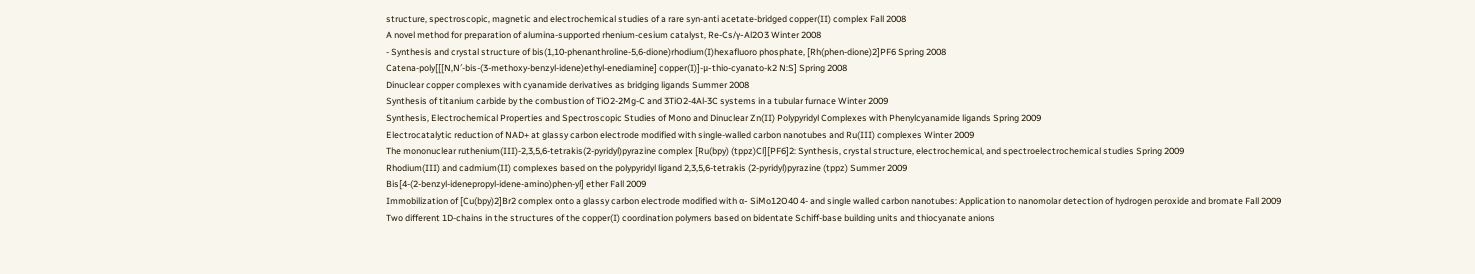structure, spectroscopic, magnetic and electrochemical studies of a rare syn-anti acetate-bridged copper(II) complex Fall 2008
A novel method for preparation of alumina-supported rhenium-cesium catalyst, Re-Cs/γ-Al2O3 Winter 2008
- Synthesis and crystal structure of bis(1,10-phenanthroline-5,6-dione)rhodium(I)hexafluoro phosphate, [Rh(phen-dione)2]PF6 Spring 2008
Catena-poly[[[N,N′-bis-(3-methoxy-benzyl-idene)ethyl-enediamine] copper(I)]-μ-thio-cyanato-k2 N:S] Spring 2008
Dinuclear copper complexes with cyanamide derivatives as bridging ligands Summer 2008
Synthesis of titanium carbide by the combustion of TiO2-2Mg-C and 3TiO2-4Al-3C systems in a tubular furnace Winter 2009
Synthesis, Electrochemical Properties and Spectroscopic Studies of Mono and Dinuclear Zn(II) Polypyridyl Complexes with Phenylcyanamide ligands Spring 2009
Electrocatalytic reduction of NAD+ at glassy carbon electrode modified with single-walled carbon nanotubes and Ru(III) complexes Winter 2009
The mononuclear ruthenium(III)-2,3,5,6-tetrakis(2-pyridyl)pyrazine complex [Ru(bpy) (tppz)Cl][PF6]2: Synthesis, crystal structure, electrochemical, and spectroelectrochemical studies Spring 2009
Rhodium(III) and cadmium(II) complexes based on the polypyridyl ligand 2,3,5,6-tetrakis (2-pyridyl)pyrazine (tppz) Summer 2009
Bis[4-(2-benzyl-idenepropyl-idene-amino)phen-yl] ether Fall 2009
Immobilization of [Cu(bpy)2]Br2 complex onto a glassy carbon electrode modified with α- SiMo12O40 4- and single walled carbon nanotubes: Application to nanomolar detection of hydrogen peroxide and bromate Fall 2009
Two different 1D-chains in the structures of the copper(I) coordination polymers based on bidentate Schiff-base building units and thiocyanate anions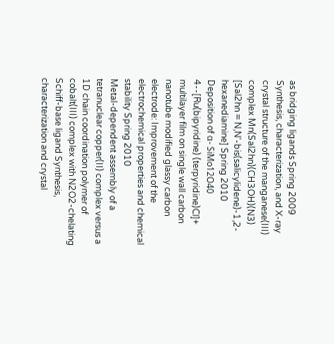as bridging ligands Spring 2009
Synthesis, characterization, and X-ray crystal structure of the manganese(III) complex Mn(Sal2hn)(CH3OH)(N3) [Sal2hn = N,N'-bis(salicylidene)-1,2-hexanediamine] Spring 2010
Deposition of α- SiΜο12Ο40 4--[Ru(bipyridine) (terpyridine)Cl]+ multilayer film on single wall carbon nanotube modified glassy carbon electrode: Improvement of the electrochemical properties and chemical stability Spring 2010
Metal-dependent assembly of a tetranuclear copper(II) complex versus a 1D chain coordination polymer of cobalt(III) complex with N2O2-chelating Schiff-base ligand Synthesis, characterization and crystal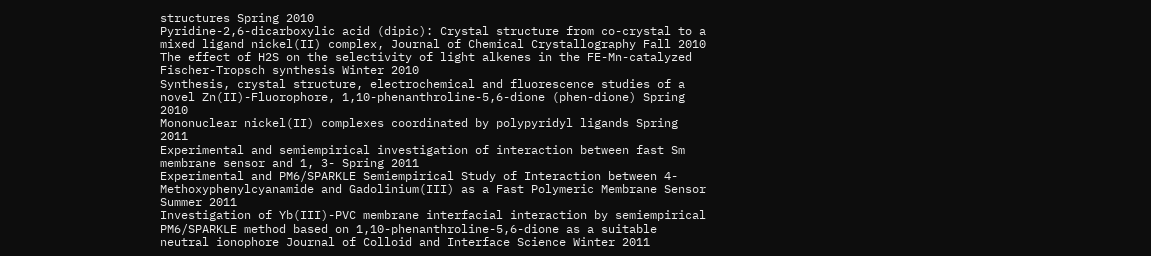structures Spring 2010
Pyridine-2,6-dicarboxylic acid (dipic): Crystal structure from co-crystal to a mixed ligand nickel(II) complex, Journal of Chemical Crystallography Fall 2010
The effect of H2S on the selectivity of light alkenes in the FE-Mn-catalyzed Fischer-Tropsch synthesis Winter 2010
Synthesis, crystal structure, electrochemical and fluorescence studies of a novel Zn(II)-Fluorophore, 1,10-phenanthroline-5,6-dione (phen-dione) Spring 2010
Mononuclear nickel(II) complexes coordinated by polypyridyl ligands Spring 2011
Experimental and semiempirical investigation of interaction between fast Sm membrane sensor and 1, 3- Spring 2011
Experimental and PM6/SPARKLE Semiempirical Study of Interaction between 4-Methoxyphenylcyanamide and Gadolinium(III) as a Fast Polymeric Membrane Sensor Summer 2011
Investigation of Yb(III)-PVC membrane interfacial interaction by semiempirical PM6/SPARKLE method based on 1,10-phenanthroline-5,6-dione as a suitable neutral ionophore Journal of Colloid and Interface Science Winter 2011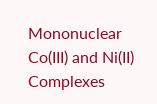Mononuclear Co(III) and Ni(II) Complexes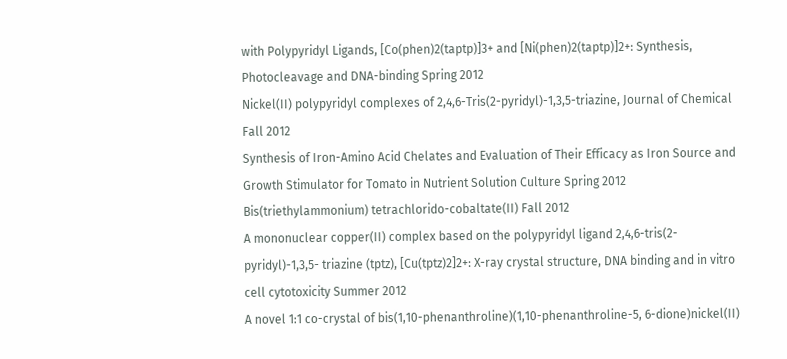with Polypyridyl Ligands, [Co(phen)2(taptp)]3+ and [Ni(phen)2(taptp)]2+: Synthesis, Photocleavage and DNA-binding Spring 2012
Nickel(II) polypyridyl complexes of 2,4,6-Tris(2-pyridyl)-1,3,5-triazine, Journal of Chemical Fall 2012
Synthesis of Iron-Amino Acid Chelates and Evaluation of Their Efficacy as Iron Source and Growth Stimulator for Tomato in Nutrient Solution Culture Spring 2012
Bis(triethylammonium) tetrachlorido-cobaltate(II) Fall 2012
A mononuclear copper(II) complex based on the polypyridyl ligand 2,4,6-tris(2-pyridyl)-1,3,5- triazine (tptz), [Cu(tptz)2]2+: X-ray crystal structure, DNA binding and in vitro cell cytotoxicity Summer 2012
A novel 1:1 co-crystal of bis(1,10-phenanthroline)(1,10-phenanthroline-5, 6-dione)nickel(II)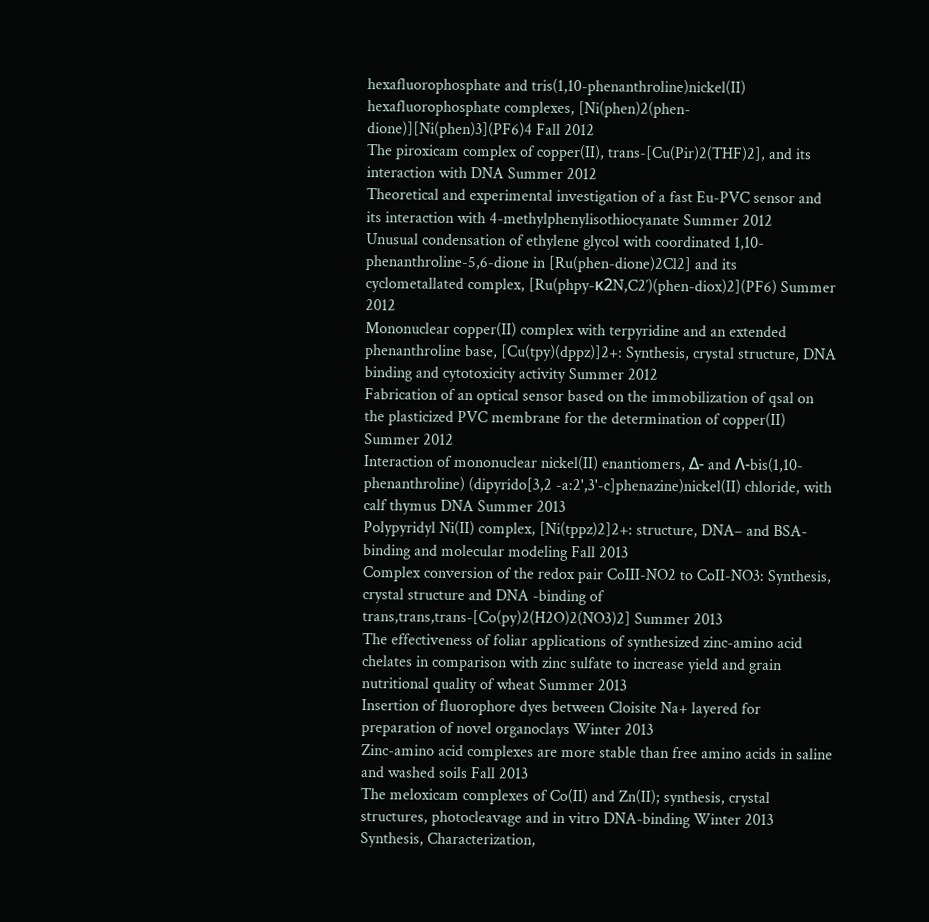hexafluorophosphate and tris(1,10-phenanthroline)nickel(II) hexafluorophosphate complexes, [Ni(phen)2(phen-dione)][Ni(phen)3](PF6)4 Fall 2012
The piroxicam complex of copper(II), trans-[Cu(Pir)2(THF)2], and its interaction with DNA Summer 2012
Theoretical and experimental investigation of a fast Eu-PVC sensor and its interaction with 4-methylphenylisothiocyanate Summer 2012
Unusual condensation of ethylene glycol with coordinated 1,10-phenanthroline-5,6-dione in [Ru(phen-dione)2Cl2] and its cyclometallated complex, [Ru(phpy-κ2N,C2′)(phen-diox)2](PF6) Summer 2012
Mononuclear copper(II) complex with terpyridine and an extended phenanthroline base, [Cu(tpy)(dppz)]2+: Synthesis, crystal structure, DNA binding and cytotoxicity activity Summer 2012
Fabrication of an optical sensor based on the immobilization of qsal on the plasticized PVC membrane for the determination of copper(II) Summer 2012
Interaction of mononuclear nickel(II) enantiomers, Δ- and Λ-bis(1,10-phenanthroline) (dipyrido[3,2 -a:2',3'-c]phenazine)nickel(II) chloride, with calf thymus DNA Summer 2013
Polypyridyl Ni(II) complex, [Ni(tppz)2]2+: structure, DNA– and BSA-binding and molecular modeling Fall 2013
Complex conversion of the redox pair CoIII-NO2 to CoII-NO3: Synthesis, crystal structure and DNA -binding of trans,trans,trans-[Co(py)2(H2O)2(NO3)2] Summer 2013
The effectiveness of foliar applications of synthesized zinc-amino acid chelates in comparison with zinc sulfate to increase yield and grain nutritional quality of wheat Summer 2013
Insertion of fluorophore dyes between Cloisite Na+ layered for preparation of novel organoclays Winter 2013
Zinc-amino acid complexes are more stable than free amino acids in saline and washed soils Fall 2013
The meloxicam complexes of Co(II) and Zn(II); synthesis, crystal structures, photocleavage and in vitro DNA-binding Winter 2013
Synthesis, Characterization,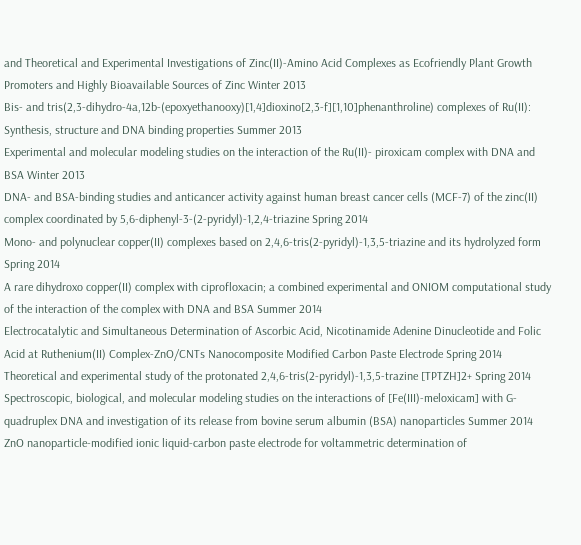and Theoretical and Experimental Investigations of Zinc(II)-Amino Acid Complexes as Ecofriendly Plant Growth Promoters and Highly Bioavailable Sources of Zinc Winter 2013
Bis- and tris(2,3-dihydro-4a,12b-(epoxyethanooxy)[1,4]dioxino[2,3-f][1,10]phenanthroline) complexes of Ru(II): Synthesis, structure and DNA binding properties Summer 2013
Experimental and molecular modeling studies on the interaction of the Ru(II)- piroxicam complex with DNA and BSA Winter 2013
DNA- and BSA-binding studies and anticancer activity against human breast cancer cells (MCF-7) of the zinc(II) complex coordinated by 5,6-diphenyl-3-(2-pyridyl)-1,2,4-triazine Spring 2014
Mono- and polynuclear copper(II) complexes based on 2,4,6-tris(2-pyridyl)-1,3,5-triazine and its hydrolyzed form Spring 2014
A rare dihydroxo copper(II) complex with ciprofloxacin; a combined experimental and ONIOM computational study of the interaction of the complex with DNA and BSA Summer 2014
Electrocatalytic and Simultaneous Determination of Ascorbic Acid, Nicotinamide Adenine Dinucleotide and Folic Acid at Ruthenium(II) Complex-ZnO/CNTs Nanocomposite Modified Carbon Paste Electrode Spring 2014
Theoretical and experimental study of the protonated 2,4,6-tris(2-pyridyl)-1,3,5-trazine [TPTZH]2+ Spring 2014
Spectroscopic, biological, and molecular modeling studies on the interactions of [Fe(III)-meloxicam] with G-quadruplex DNA and investigation of its release from bovine serum albumin (BSA) nanoparticles Summer 2014
ZnO nanoparticle-modified ionic liquid-carbon paste electrode for voltammetric determination of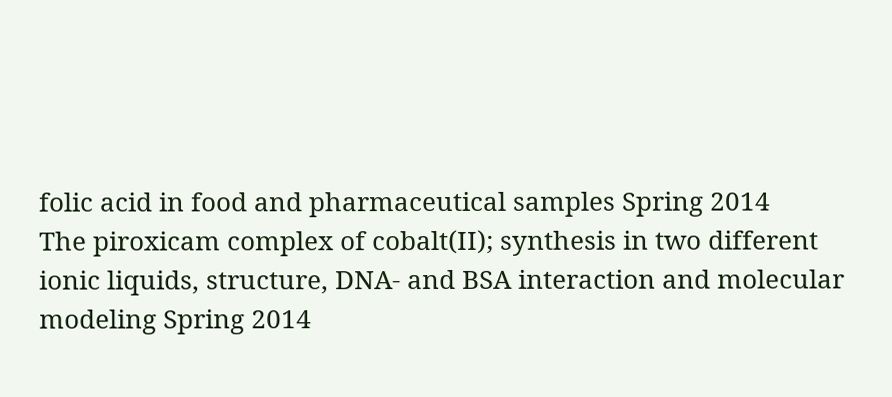folic acid in food and pharmaceutical samples Spring 2014
The piroxicam complex of cobalt(II); synthesis in two different ionic liquids, structure, DNA- and BSA interaction and molecular modeling Spring 2014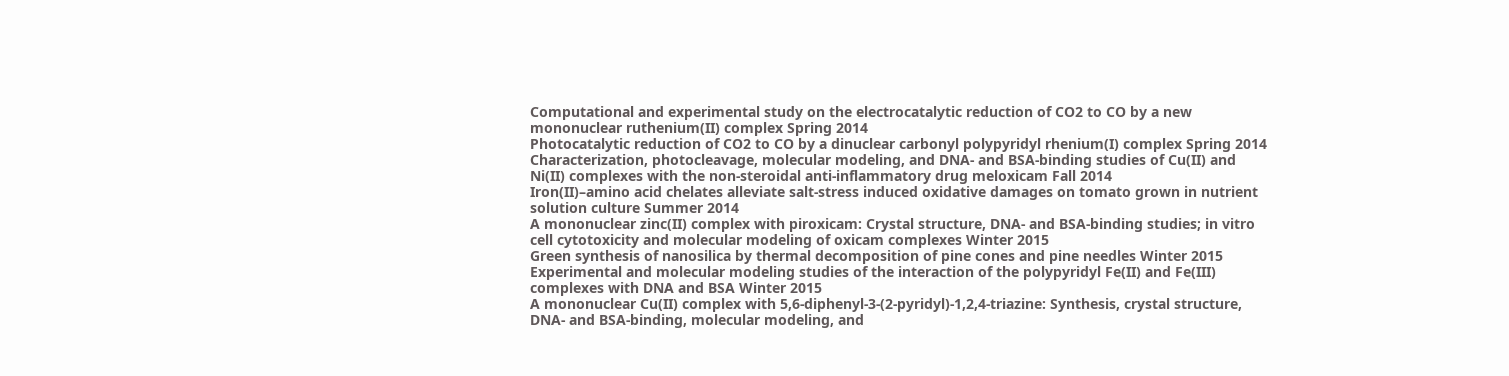Computational and experimental study on the electrocatalytic reduction of CO2 to CO by a new mononuclear ruthenium(II) complex Spring 2014
Photocatalytic reduction of CO2 to CO by a dinuclear carbonyl polypyridyl rhenium(I) complex Spring 2014
Characterization, photocleavage, molecular modeling, and DNA- and BSA-binding studies of Cu(II) and Ni(II) complexes with the non-steroidal anti-inflammatory drug meloxicam Fall 2014
Iron(II)–amino acid chelates alleviate salt-stress induced oxidative damages on tomato grown in nutrient solution culture Summer 2014
A mononuclear zinc(II) complex with piroxicam: Crystal structure, DNA- and BSA-binding studies; in vitro cell cytotoxicity and molecular modeling of oxicam complexes Winter 2015
Green synthesis of nanosilica by thermal decomposition of pine cones and pine needles Winter 2015
Experimental and molecular modeling studies of the interaction of the polypyridyl Fe(II) and Fe(III) complexes with DNA and BSA Winter 2015
A mononuclear Cu(II) complex with 5,6-diphenyl-3-(2-pyridyl)-1,2,4-triazine: Synthesis, crystal structure, DNA- and BSA-binding, molecular modeling, and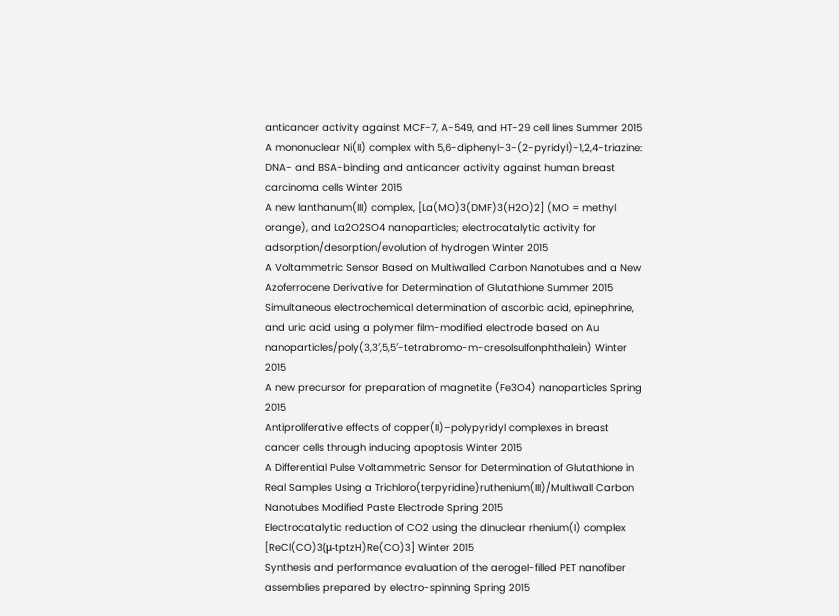anticancer activity against MCF-7, A-549, and HT-29 cell lines Summer 2015
A mononuclear Ni(II) complex with 5,6-diphenyl-3-(2-pyridyl)-1,2,4-triazine: DNA- and BSA-binding and anticancer activity against human breast carcinoma cells Winter 2015
A new lanthanum(III) complex, [La(MO)3(DMF)3(H2O)2] (MO = methyl orange), and La2O2SO4 nanoparticles; electrocatalytic activity for adsorption/desorption/evolution of hydrogen Winter 2015
A Voltammetric Sensor Based on Multiwalled Carbon Nanotubes and a New Azoferrocene Derivative for Determination of Glutathione Summer 2015
Simultaneous electrochemical determination of ascorbic acid, epinephrine, and uric acid using a polymer film-modified electrode based on Au nanoparticles/poly(3,3′,5,5′-tetrabromo-m-cresolsulfonphthalein) Winter 2015
A new precursor for preparation of magnetite (Fe3O4) nanoparticles Spring 2015
Antiproliferative effects of copper(II)–polypyridyl complexes in breast cancer cells through inducing apoptosis Winter 2015
A Differential Pulse Voltammetric Sensor for Determination of Glutathione in Real Samples Using a Trichloro(terpyridine)ruthenium(III)/Multiwall Carbon Nanotubes Modified Paste Electrode Spring 2015
Electrocatalytic reduction of CO2 using the dinuclear rhenium(I) complex [ReCl(CO)3(μ-tptzH)Re(CO)3] Winter 2015
Synthesis and performance evaluation of the aerogel-filled PET nanofiber assemblies prepared by electro-spinning Spring 2015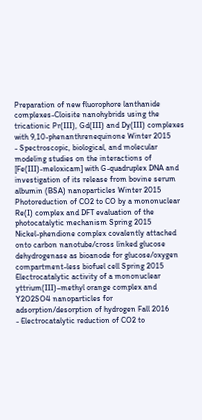Preparation of new fluorophore lanthanide complexes-Cloisite nanohybrids using the tricationic Pr(III), Gd(III) and Dy(III) complexes with 9,10-phenanthrenequinone Winter 2015
- Spectroscopic, biological, and molecular modeling studies on the interactions of [Fe(III)-meloxicam] with G-quadruplex DNA and investigation of its release from bovine serum albumin (BSA) nanoparticles Winter 2015
Photoreduction of CO2 to CO by a mononuclear Re(I) complex and DFT evaluation of the photocatalytic mechanism Spring 2015
Nickel-phendione complex covalently attached onto carbon nanotube/cross linked glucose dehydrogenase as bioanode for glucose/oxygen compartment-less biofuel cell Spring 2015
Electrocatalytic activity of a mononuclear yttrium(III)–methyl orange complex and Y2O2SO4 nanoparticles for adsorption/desorption of hydrogen Fall 2016
- Electrocatalytic reduction of CO2 to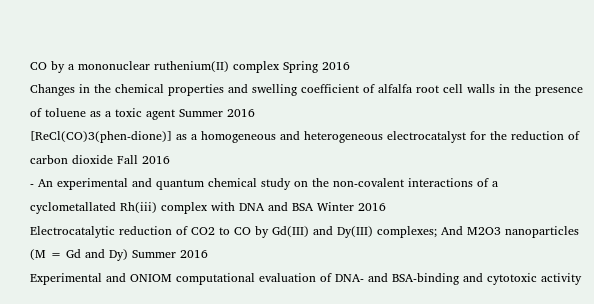CO by a mononuclear ruthenium(II) complex Spring 2016
Changes in the chemical properties and swelling coefficient of alfalfa root cell walls in the presence of toluene as a toxic agent Summer 2016
[ReCl(CO)3(phen-dione)] as a homogeneous and heterogeneous electrocatalyst for the reduction of carbon dioxide Fall 2016
- An experimental and quantum chemical study on the non-covalent interactions of a cyclometallated Rh(iii) complex with DNA and BSA Winter 2016
Electrocatalytic reduction of CO2 to CO by Gd(III) and Dy(III) complexes; And M2O3 nanoparticles (M = Gd and Dy) Summer 2016
Experimental and ONIOM computational evaluation of DNA- and BSA-binding and cytotoxic activity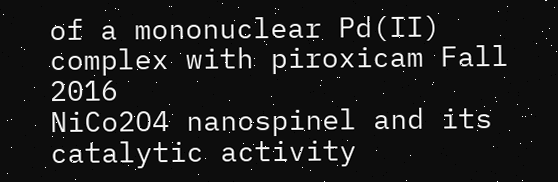of a mononuclear Pd(II) complex with piroxicam Fall 2016
NiCo2O4 nanospinel and its catalytic activity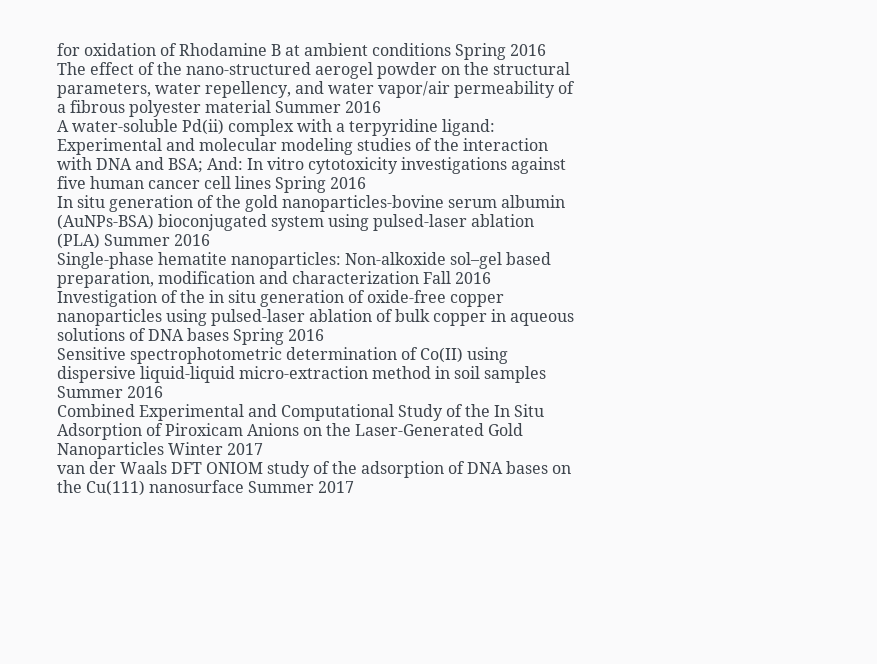for oxidation of Rhodamine B at ambient conditions Spring 2016
The effect of the nano-structured aerogel powder on the structural parameters, water repellency, and water vapor/air permeability of a fibrous polyester material Summer 2016
A water-soluble Pd(ii) complex with a terpyridine ligand: Experimental and molecular modeling studies of the interaction with DNA and BSA; And: In vitro cytotoxicity investigations against five human cancer cell lines Spring 2016
In situ generation of the gold nanoparticles-bovine serum albumin (AuNPs-BSA) bioconjugated system using pulsed-laser ablation (PLA) Summer 2016
Single-phase hematite nanoparticles: Non-alkoxide sol–gel based preparation, modification and characterization Fall 2016
Investigation of the in situ generation of oxide-free copper nanoparticles using pulsed-laser ablation of bulk copper in aqueous solutions of DNA bases Spring 2016
Sensitive spectrophotometric determination of Co(II) using dispersive liquid-liquid micro-extraction method in soil samples Summer 2016
Combined Experimental and Computational Study of the In Situ Adsorption of Piroxicam Anions on the Laser-Generated Gold Nanoparticles Winter 2017
van der Waals DFT ONIOM study of the adsorption of DNA bases on the Cu(111) nanosurface Summer 2017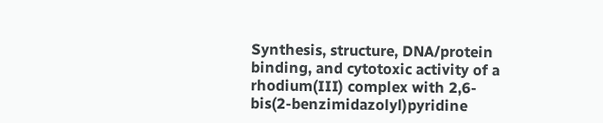Synthesis, structure, DNA/protein binding, and cytotoxic activity of a rhodium(III) complex with 2,6-bis(2-benzimidazolyl)pyridine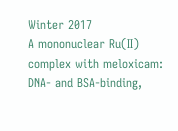Winter 2017
A mononuclear Ru(II) complex with meloxicam: DNA- and BSA-binding,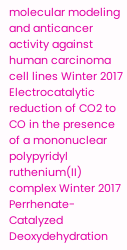molecular modeling and anticancer activity against human carcinoma cell lines Winter 2017
Electrocatalytic reduction of CO2 to CO in the presence of a mononuclear polypyridyl ruthenium(II) complex Winter 2017
Perrhenate-Catalyzed Deoxydehydration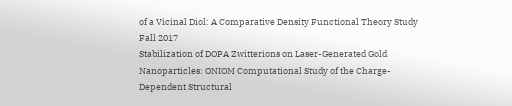of a Vicinal Diol: A Comparative Density Functional Theory Study Fall 2017
Stabilization of DOPA Zwitterions on Laser-Generated Gold Nanoparticles: ONIOM Computational Study of the Charge-Dependent Structural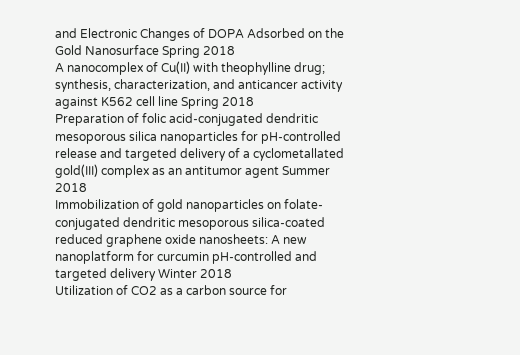and Electronic Changes of DOPA Adsorbed on the Gold Nanosurface Spring 2018
A nanocomplex of Cu(II) with theophylline drug; synthesis, characterization, and anticancer activity against K562 cell line Spring 2018
Preparation of folic acid-conjugated dendritic mesoporous silica nanoparticles for pH-controlled release and targeted delivery of a cyclometallated gold(III) complex as an antitumor agent Summer 2018
Immobilization of gold nanoparticles on folate-conjugated dendritic mesoporous silica-coated reduced graphene oxide nanosheets: A new nanoplatform for curcumin pH-controlled and targeted delivery Winter 2018
Utilization of CO2 as a carbon source for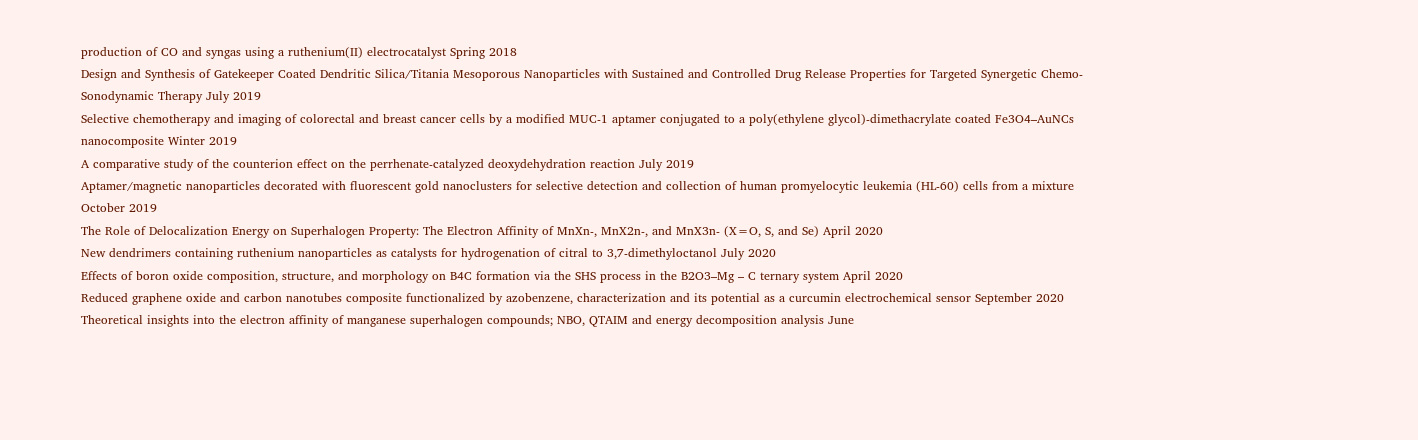production of CO and syngas using a ruthenium(II) electrocatalyst Spring 2018
Design and Synthesis of Gatekeeper Coated Dendritic Silica/Titania Mesoporous Nanoparticles with Sustained and Controlled Drug Release Properties for Targeted Synergetic Chemo-Sonodynamic Therapy July 2019
Selective chemotherapy and imaging of colorectal and breast cancer cells by a modified MUC-1 aptamer conjugated to a poly(ethylene glycol)-dimethacrylate coated Fe3O4–AuNCs nanocomposite Winter 2019
A comparative study of the counterion effect on the perrhenate-catalyzed deoxydehydration reaction July 2019
Aptamer/magnetic nanoparticles decorated with fluorescent gold nanoclusters for selective detection and collection of human promyelocytic leukemia (HL-60) cells from a mixture October 2019
The Role of Delocalization Energy on Superhalogen Property: The Electron Affinity of MnXn-, MnX2n-, and MnX3n- (X=O, S, and Se) April 2020
New dendrimers containing ruthenium nanoparticles as catalysts for hydrogenation of citral to 3,7-dimethyloctanol July 2020
Effects of boron oxide composition, structure, and morphology on B4C formation via the SHS process in the B2O3–Mg – C ternary system April 2020
Reduced graphene oxide and carbon nanotubes composite functionalized by azobenzene, characterization and its potential as a curcumin electrochemical sensor September 2020
Theoretical insights into the electron affinity of manganese superhalogen compounds; NBO, QTAIM and energy decomposition analysis June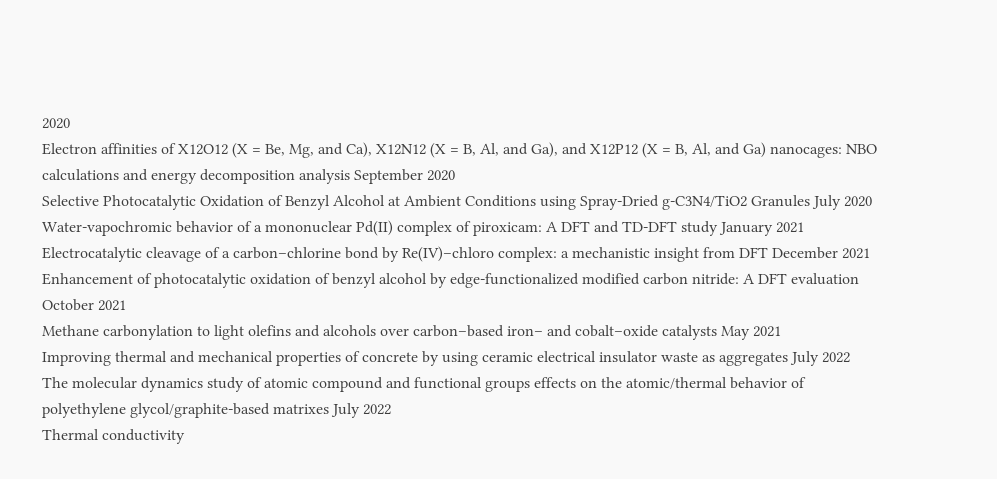2020
Electron affinities of X12O12 (X = Be, Mg, and Ca), X12N12 (X = B, Al, and Ga), and X12P12 (X = B, Al, and Ga) nanocages: NBO calculations and energy decomposition analysis September 2020
Selective Photocatalytic Oxidation of Benzyl Alcohol at Ambient Conditions using Spray-Dried g-C3N4/TiO2 Granules July 2020
Water-vapochromic behavior of a mononuclear Pd(II) complex of piroxicam: A DFT and TD-DFT study January 2021
Electrocatalytic cleavage of a carbon–chlorine bond by Re(IV)–chloro complex: a mechanistic insight from DFT December 2021
Enhancement of photocatalytic oxidation of benzyl alcohol by edge-functionalized modified carbon nitride: A DFT evaluation October 2021
Methane carbonylation to light olefins and alcohols over carbon–based iron– and cobalt–oxide catalysts May 2021
Improving thermal and mechanical properties of concrete by using ceramic electrical insulator waste as aggregates July 2022
The molecular dynamics study of atomic compound and functional groups effects on the atomic/thermal behavior of polyethylene glycol/graphite-based matrixes July 2022
Thermal conductivity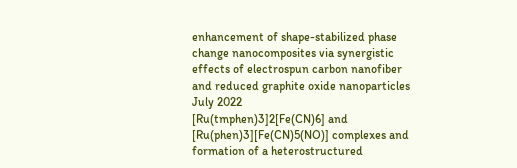enhancement of shape-stabilized phase change nanocomposites via synergistic effects of electrospun carbon nanofiber and reduced graphite oxide nanoparticles July 2022
[Ru(tmphen)3]2[Fe(CN)6] and [Ru(phen)3][Fe(CN)5(NO)] complexes and formation of a heterostructured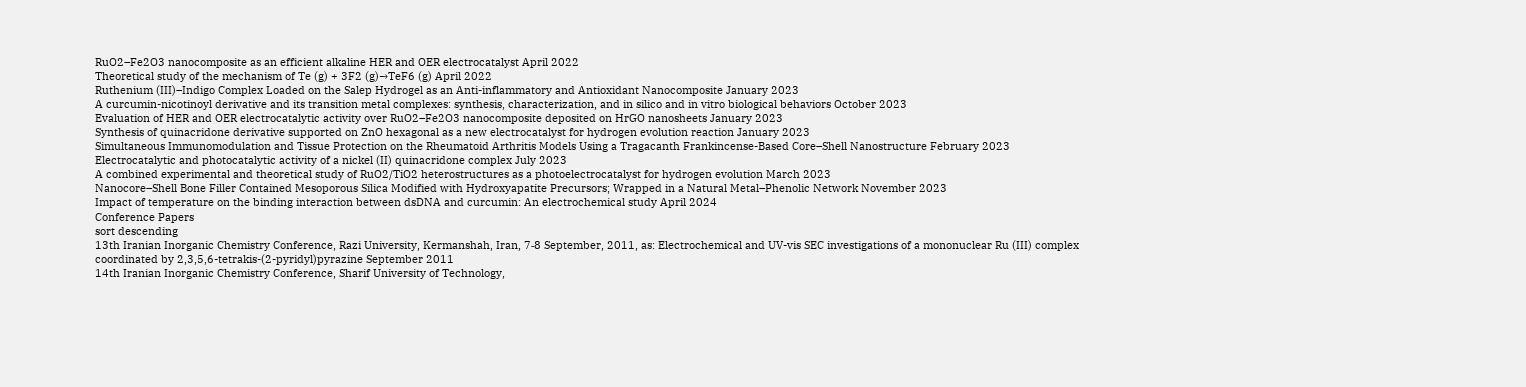RuO2–Fe2O3 nanocomposite as an efficient alkaline HER and OER electrocatalyst April 2022
Theoretical study of the mechanism of Te (g) + 3F2 (g)→TeF6 (g) April 2022
Ruthenium (III)–Indigo Complex Loaded on the Salep Hydrogel as an Anti-inflammatory and Antioxidant Nanocomposite January 2023
A curcumin-nicotinoyl derivative and its transition metal complexes: synthesis, characterization, and in silico and in vitro biological behaviors October 2023
Evaluation of HER and OER electrocatalytic activity over RuO2–Fe2O3 nanocomposite deposited on HrGO nanosheets January 2023
Synthesis of quinacridone derivative supported on ZnO hexagonal as a new electrocatalyst for hydrogen evolution reaction January 2023
Simultaneous Immunomodulation and Tissue Protection on the Rheumatoid Arthritis Models Using a Tragacanth Frankincense-Based Core–Shell Nanostructure February 2023
Electrocatalytic and photocatalytic activity of a nickel (II) quinacridone complex July 2023
A combined experimental and theoretical study of RuO2/TiO2 heterostructures as a photoelectrocatalyst for hydrogen evolution March 2023
Nanocore–Shell Bone Filler Contained Mesoporous Silica Modified with Hydroxyapatite Precursors; Wrapped in a Natural Metal–Phenolic Network November 2023
Impact of temperature on the binding interaction between dsDNA and curcumin: An electrochemical study April 2024
Conference Papers
sort descending
13th Iranian Inorganic Chemistry Conference, Razi University, Kermanshah, Iran, 7‐8 September, 2011, as: Electrochemical and UV-vis SEC investigations of a mononuclear Ru (III) complex coordinated by 2,3,5,6-tetrakis-(2-pyridyl)pyrazine September 2011
14th Iranian Inorganic Chemistry Conference, Sharif University of Technology,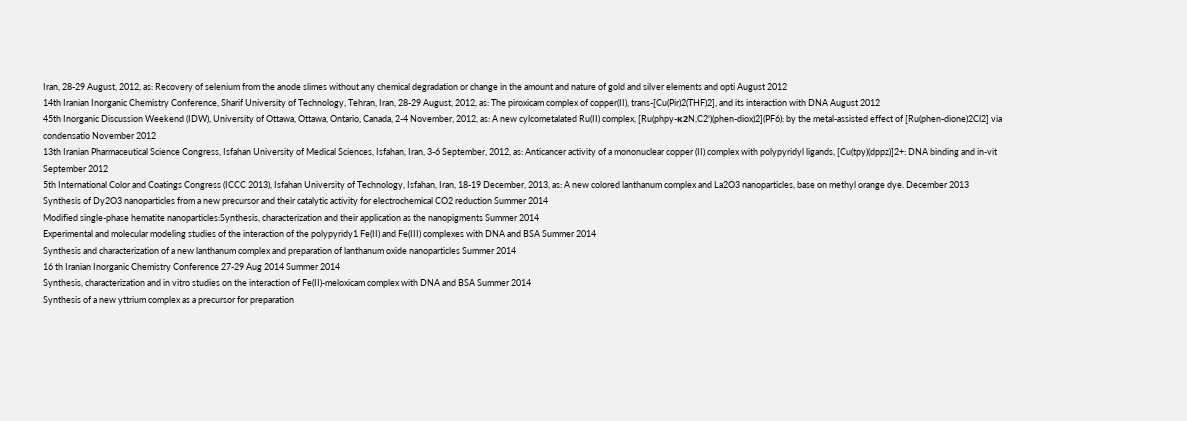Iran, 28‐29 August, 2012, as: Recovery of selenium from the anode slimes without any chemical degradation or change in the amount and nature of gold and silver elements and opti August 2012
14th Iranian Inorganic Chemistry Conference, Sharif University of Technology, Tehran, Iran, 28‐29 August, 2012, as: The piroxicam complex of copper(II), trans-[Cu(Pir)2(THF)2], and its interaction with DNA August 2012
45th Inorganic Discussion Weekend (IDW), University of Ottawa, Ottawa, Ontario, Canada, 2-4 November, 2012, as: A new cylcometalated Ru(II) complex, [Ru(phpy-κ2N,C2')(phen-diox)2](PF6): by the metal-assisted effect of [Ru(phen-dione)2Cl2] via condensatio November 2012
13th Iranian Pharmaceutical Science Congress, Isfahan University of Medical Sciences, Isfahan, Iran, 3‐6 September, 2012, as: Anticancer activity of a mononuclear copper (II) complex with polypyridyl ligands, [Cu(tpy)(dppz)]2+: DNA binding and in-vit September 2012
5th International Color and Coatings Congress (ICCC 2013), Isfahan University of Technology, Isfahan, Iran, 18-19 December, 2013, as: A new colored lanthanum complex and La2O3 nanoparticles, base on methyl orange dye. December 2013
Synthesis of Dy2O3 nanoparticles from a new precursor and their catalytic activity for electrochemical CO2 reduction Summer 2014
Modified single-phase hematite nanoparticles:Synthesis, characterization and their application as the nanopigments Summer 2014
Experimental and molecular modeling studies of the interaction of the polypyridy1 Fe(II) and Fe(III) complexes with DNA and BSA Summer 2014
Synthesis and characterization of a new lanthanum complex and preparation of lanthanum oxide nanoparticles Summer 2014
16 th Iranian Inorganic Chemistry Conference 27-29 Aug 2014 Summer 2014
Synthesis, characterization and in vitro studies on the interaction of Fe(II)-meloxicam complex with DNA and BSA Summer 2014
Synthesis of a new yttrium complex as a precursor for preparation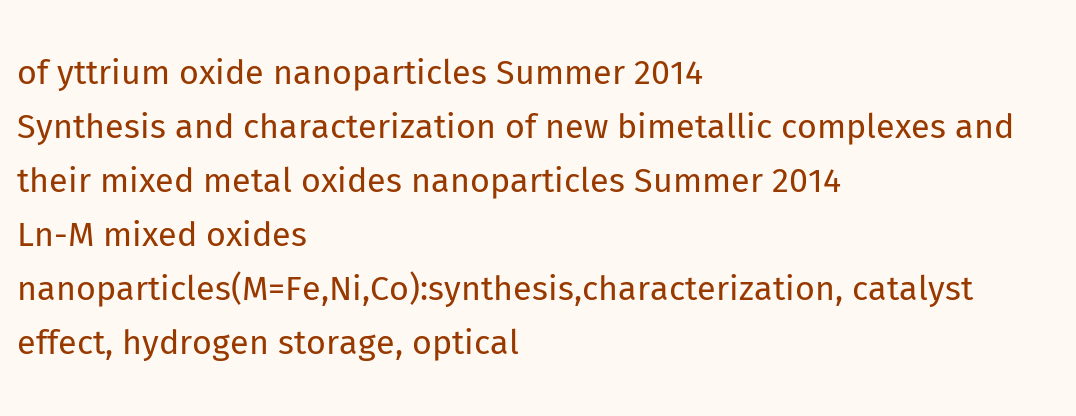of yttrium oxide nanoparticles Summer 2014
Synthesis and characterization of new bimetallic complexes and their mixed metal oxides nanoparticles Summer 2014
Ln-M mixed oxides nanoparticles(M=Fe,Ni,Co):synthesis,characterization, catalyst effect, hydrogen storage, optical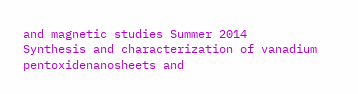and magnetic studies Summer 2014
Synthesis and characterization of vanadium pentoxidenanosheets and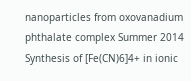nanoparticles from oxovanadium phthalate complex Summer 2014
Synthesis of [Fe(CN)6]4+ in ionic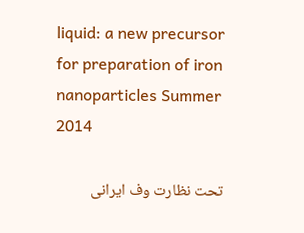liquid: a new precursor for preparation of iron nanoparticles Summer 2014

تحت نظارت وف ایرانی